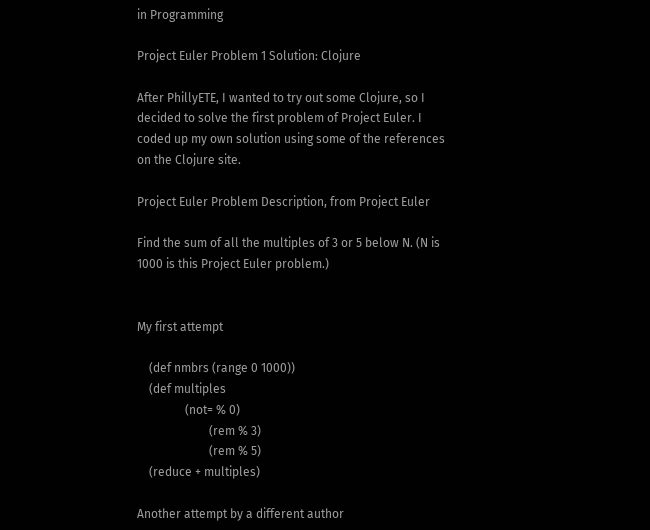in Programming

Project Euler Problem 1 Solution: Clojure

After PhillyETE, I wanted to try out some Clojure, so I decided to solve the first problem of Project Euler. I coded up my own solution using some of the references on the Clojure site.

Project Euler Problem Description, from Project Euler

Find the sum of all the multiples of 3 or 5 below N. (N is 1000 is this Project Euler problem.)


My first attempt

    (def nmbrs (range 0 1000))
    (def multiples
                (not= % 0)
                        (rem % 3)
                        (rem % 5)
    (reduce + multiples)

Another attempt by a different author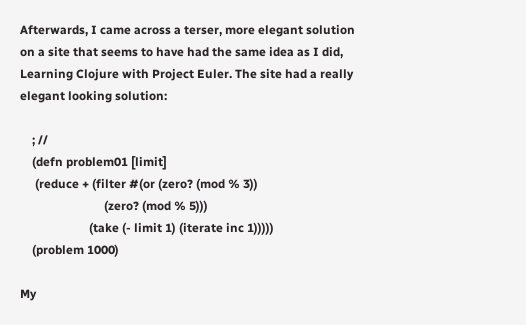Afterwards, I came across a terser, more elegant solution on a site that seems to have had the same idea as I did, Learning Clojure with Project Euler. The site had a really elegant looking solution:

    ; //
    (defn problem01 [limit]
     (reduce + (filter #(or (zero? (mod % 3))
                            (zero? (mod % 5)))
                       (take (- limit 1) (iterate inc 1)))))
    (problem 1000)

My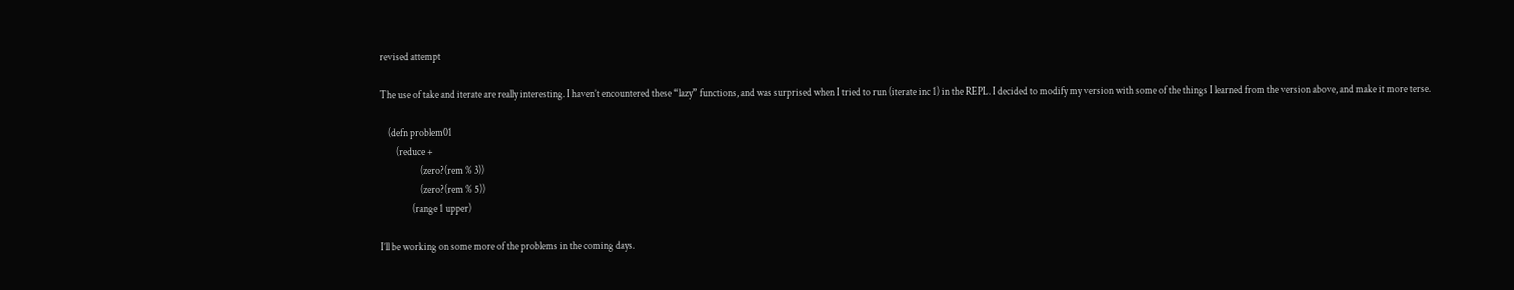revised attempt

The use of take and iterate are really interesting. I haven’t encountered these “lazy” functions, and was surprised when I tried to run (iterate inc 1) in the REPL. I decided to modify my version with some of the things I learned from the version above, and make it more terse.

    (defn problem01
        (reduce +
                    (zero?(rem % 3))
                    (zero?(rem % 5))
                (range 1 upper)

I’ll be working on some more of the problems in the coming days.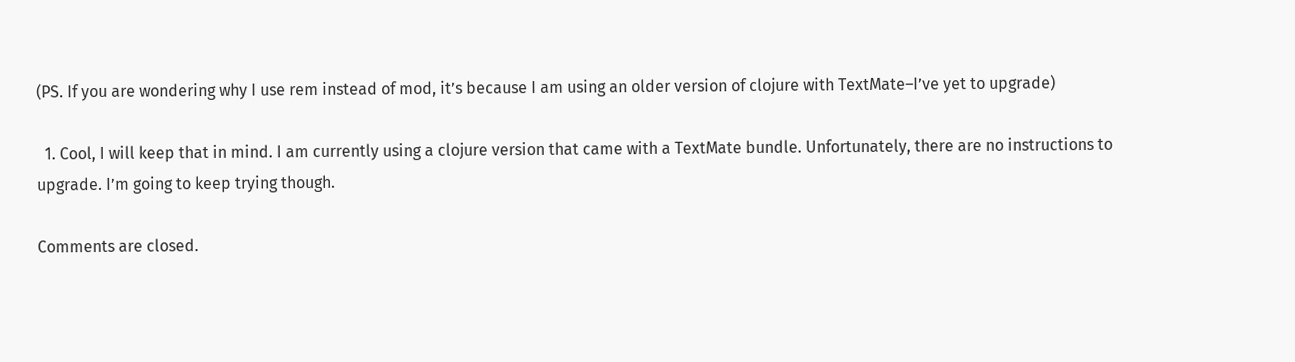(PS. If you are wondering why I use rem instead of mod, it’s because I am using an older version of clojure with TextMate–I’ve yet to upgrade)

  1. Cool, I will keep that in mind. I am currently using a clojure version that came with a TextMate bundle. Unfortunately, there are no instructions to upgrade. I’m going to keep trying though.

Comments are closed.